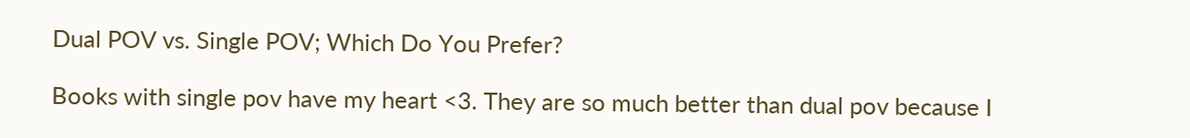Dual POV vs. Single POV; Which Do You Prefer?

Books with single pov have my heart <3. They are so much better than dual pov because I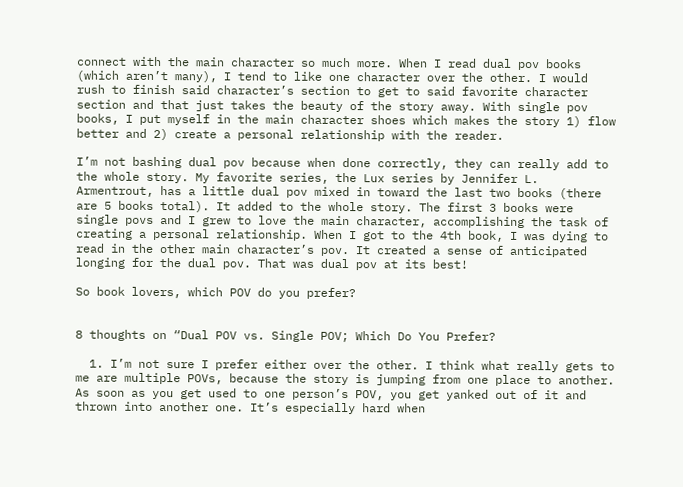connect with the main character so much more. When I read dual pov books (which aren’t many), I tend to like one character over the other. I would rush to finish said character’s section to get to said favorite character section and that just takes the beauty of the story away. With single pov books, I put myself in the main character shoes which makes the story 1) flow better and 2) create a personal relationship with the reader.

I’m not bashing dual pov because when done correctly, they can really add to the whole story. My favorite series, the Lux series by Jennifer L. Armentrout, has a little dual pov mixed in toward the last two books (there are 5 books total). It added to the whole story. The first 3 books were single povs and I grew to love the main character, accomplishing the task of creating a personal relationship. When I got to the 4th book, I was dying to read in the other main character’s pov. It created a sense of anticipated longing for the dual pov. That was dual pov at its best!

So book lovers, which POV do you prefer?


8 thoughts on “Dual POV vs. Single POV; Which Do You Prefer?

  1. I’m not sure I prefer either over the other. I think what really gets to me are multiple POVs, because the story is jumping from one place to another. As soon as you get used to one person’s POV, you get yanked out of it and thrown into another one. It’s especially hard when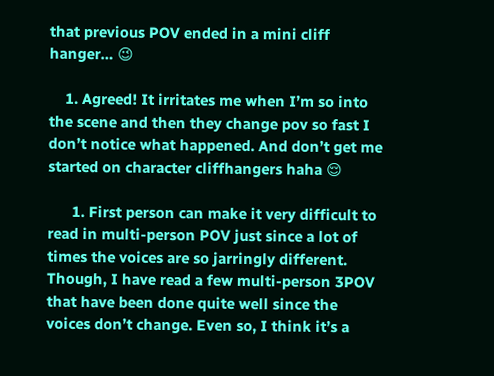that previous POV ended in a mini cliff hanger… 😉

    1. Agreed! It irritates me when I’m so into the scene and then they change pov so fast I don’t notice what happened. And don’t get me started on character cliffhangers haha 😌

      1. First person can make it very difficult to read in multi-person POV just since a lot of times the voices are so jarringly different. Though, I have read a few multi-person 3POV that have been done quite well since the voices don’t change. Even so, I think it’s a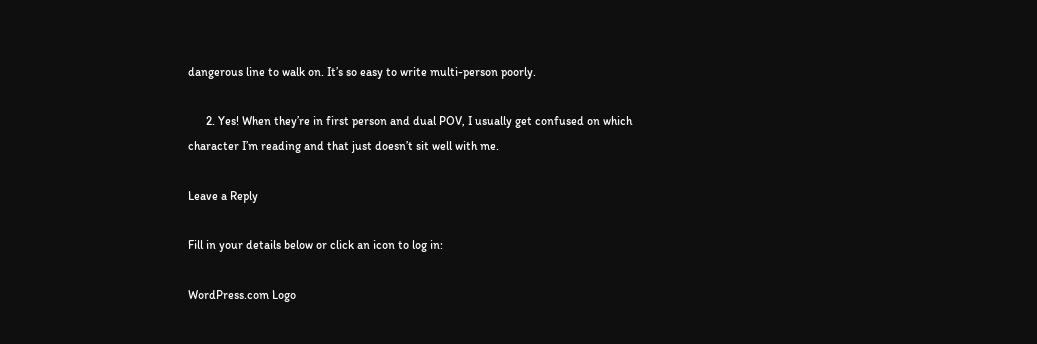dangerous line to walk on. It’s so easy to write multi-person poorly.

      2. Yes! When they’re in first person and dual POV, I usually get confused on which character I’m reading and that just doesn’t sit well with me.

Leave a Reply

Fill in your details below or click an icon to log in:

WordPress.com Logo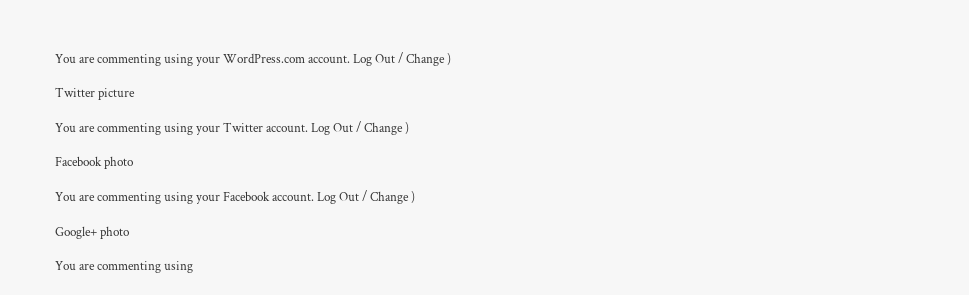You are commenting using your WordPress.com account. Log Out / Change )

Twitter picture

You are commenting using your Twitter account. Log Out / Change )

Facebook photo

You are commenting using your Facebook account. Log Out / Change )

Google+ photo

You are commenting using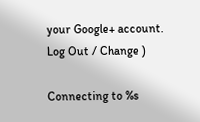your Google+ account. Log Out / Change )

Connecting to %s